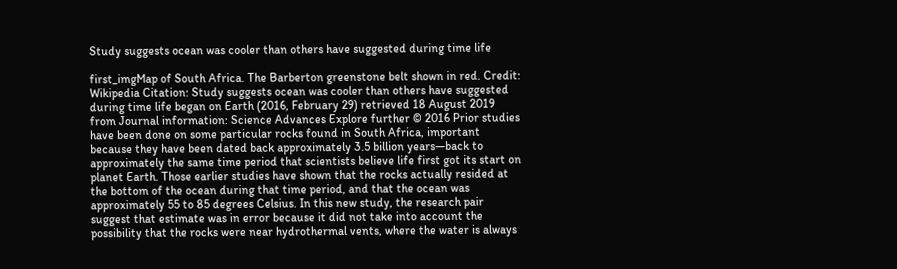Study suggests ocean was cooler than others have suggested during time life

first_imgMap of South Africa. The Barberton greenstone belt shown in red. Credit: Wikipedia Citation: Study suggests ocean was cooler than others have suggested during time life began on Earth (2016, February 29) retrieved 18 August 2019 from Journal information: Science Advances Explore further © 2016 Prior studies have been done on some particular rocks found in South Africa, important because they have been dated back approximately 3.5 billion years—back to approximately the same time period that scientists believe life first got its start on planet Earth. Those earlier studies have shown that the rocks actually resided at the bottom of the ocean during that time period, and that the ocean was approximately 55 to 85 degrees Celsius. In this new study, the research pair suggest that estimate was in error because it did not take into account the possibility that the rocks were near hydrothermal vents, where the water is always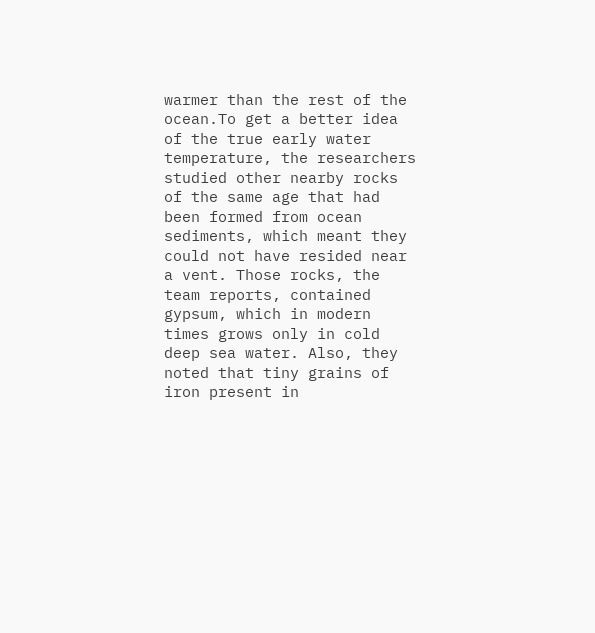warmer than the rest of the ocean.To get a better idea of the true early water temperature, the researchers studied other nearby rocks of the same age that had been formed from ocean sediments, which meant they could not have resided near a vent. Those rocks, the team reports, contained gypsum, which in modern times grows only in cold deep sea water. Also, they noted that tiny grains of iron present in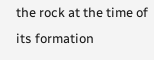the rock at the time of its formation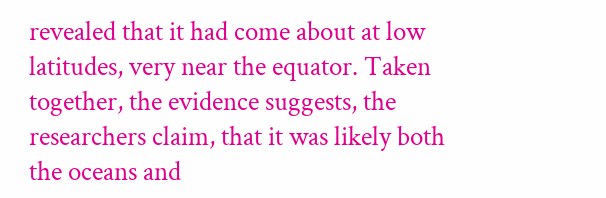revealed that it had come about at low latitudes, very near the equator. Taken together, the evidence suggests, the researchers claim, that it was likely both the oceans and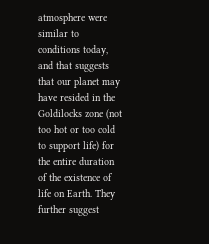atmosphere were similar to conditions today, and that suggests that our planet may have resided in the Goldilocks zone (not too hot or too cold to support life) for the entire duration of the existence of life on Earth. They further suggest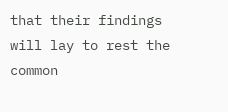that their findings will lay to rest the common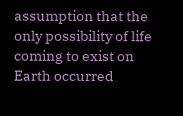assumption that the only possibility of life coming to exist on Earth occurred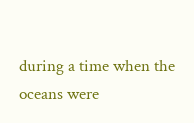during a time when the oceans were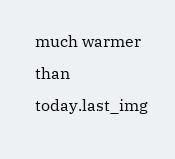much warmer than today.last_img